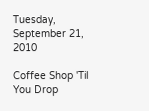Tuesday, September 21, 2010

Coffee Shop 'Til You Drop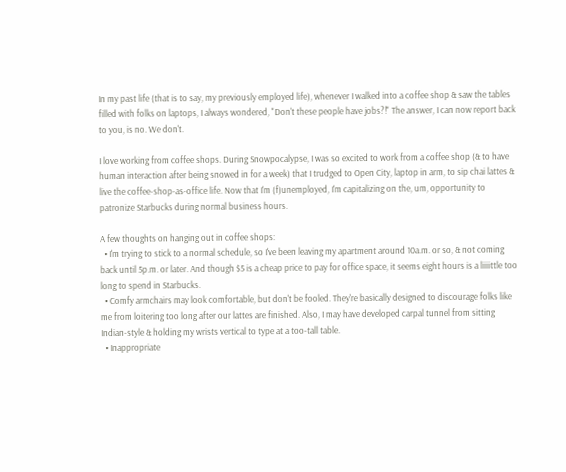In my past life (that is to say, my previously employed life), whenever I walked into a coffee shop & saw the tables filled with folks on laptops, I always wondered, "Don't these people have jobs?!" The answer, I can now report back to you, is no. We don't.

I love working from coffee shops. During Snowpocalypse, I was so excited to work from a coffee shop (& to have human interaction after being snowed in for a week) that I trudged to Open City, laptop in arm, to sip chai lattes & live the coffee-shop-as-office life. Now that I'm (f)unemployed, I'm capitalizing on the, um, opportunity to patronize Starbucks during normal business hours.

A few thoughts on hanging out in coffee shops:
  • I'm trying to stick to a normal schedule, so I've been leaving my apartment around 10a.m. or so, & not coming back until 5p.m. or later. And though $5 is a cheap price to pay for office space, it seems eight hours is a liiiittle too long to spend in Starbucks.
  • Comfy armchairs may look comfortable, but don't be fooled. They're basically designed to discourage folks like me from loitering too long after our lattes are finished. Also, I may have developed carpal tunnel from sitting Indian-style & holding my wrists vertical to type at a too-tall table.
  • Inappropriate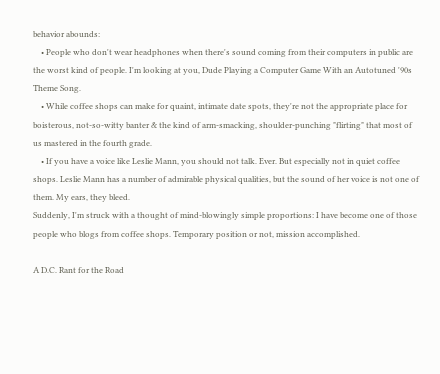behavior abounds:
    • People who don't wear headphones when there's sound coming from their computers in public are the worst kind of people. I'm looking at you, Dude Playing a Computer Game With an Autotuned '90s Theme Song.
    • While coffee shops can make for quaint, intimate date spots, they're not the appropriate place for boisterous, not-so-witty banter & the kind of arm-smacking, shoulder-punching "flirting" that most of us mastered in the fourth grade.
    • If you have a voice like Leslie Mann, you should not talk. Ever. But especially not in quiet coffee shops. Leslie Mann has a number of admirable physical qualities, but the sound of her voice is not one of them. My ears, they bleed.
Suddenly, I'm struck with a thought of mind-blowingly simple proportions: I have become one of those people who blogs from coffee shops. Temporary position or not, mission accomplished.

A D.C. Rant for the Road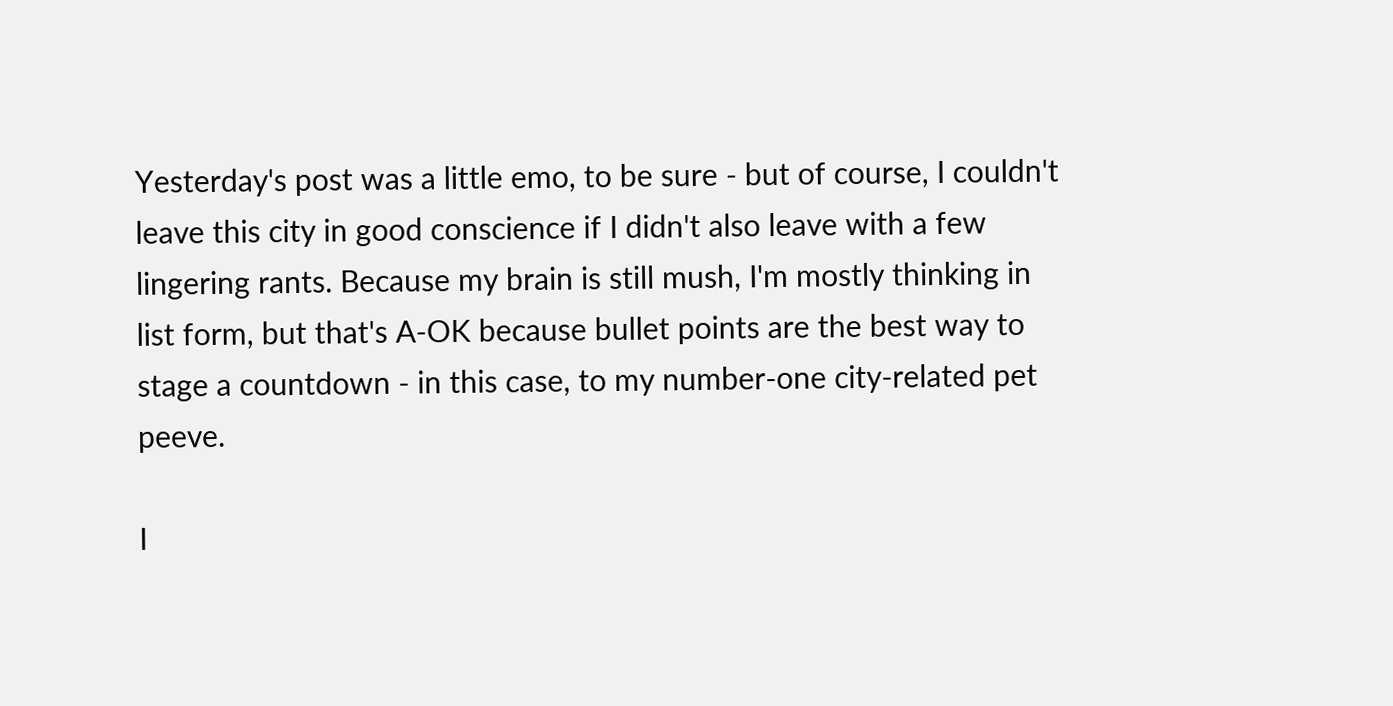Yesterday's post was a little emo, to be sure - but of course, I couldn't leave this city in good conscience if I didn't also leave with a few lingering rants. Because my brain is still mush, I'm mostly thinking in list form, but that's A-OK because bullet points are the best way to stage a countdown - in this case, to my number-one city-related pet peeve.

I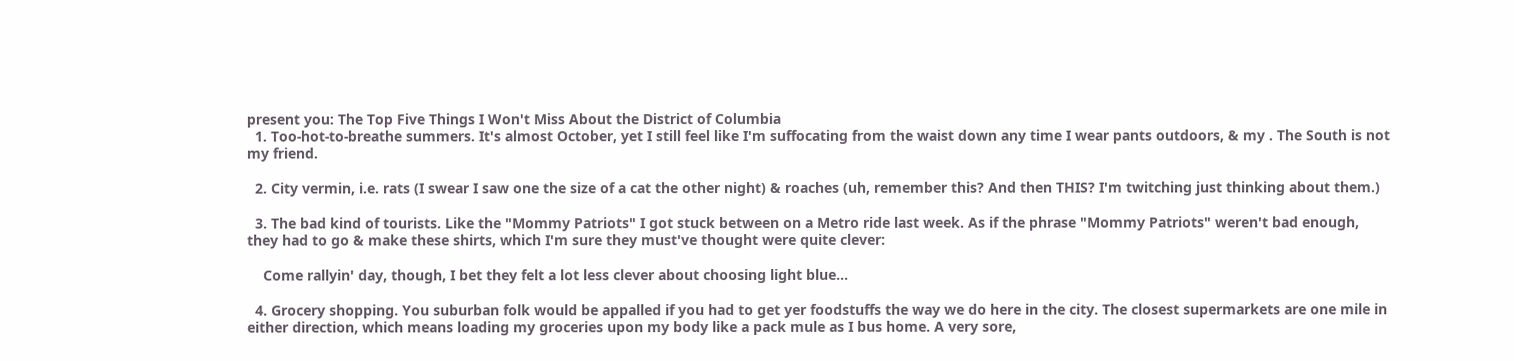present you: The Top Five Things I Won't Miss About the District of Columbia
  1. Too-hot-to-breathe summers. It's almost October, yet I still feel like I'm suffocating from the waist down any time I wear pants outdoors, & my . The South is not my friend.

  2. City vermin, i.e. rats (I swear I saw one the size of a cat the other night) & roaches (uh, remember this? And then THIS? I'm twitching just thinking about them.)

  3. The bad kind of tourists. Like the "Mommy Patriots" I got stuck between on a Metro ride last week. As if the phrase "Mommy Patriots" weren't bad enough, they had to go & make these shirts, which I'm sure they must've thought were quite clever:

    Come rallyin' day, though, I bet they felt a lot less clever about choosing light blue...

  4. Grocery shopping. You suburban folk would be appalled if you had to get yer foodstuffs the way we do here in the city. The closest supermarkets are one mile in either direction, which means loading my groceries upon my body like a pack mule as I bus home. A very sore,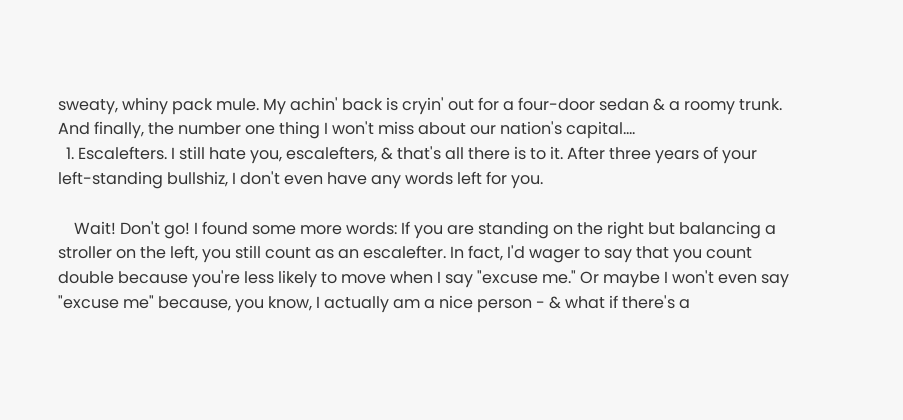sweaty, whiny pack mule. My achin' back is cryin' out for a four-door sedan & a roomy trunk.
And finally, the number one thing I won't miss about our nation's capital....
  1. Escalefters. I still hate you, escalefters, & that's all there is to it. After three years of your left-standing bullshiz, I don't even have any words left for you.

    Wait! Don't go! I found some more words: If you are standing on the right but balancing a stroller on the left, you still count as an escalefter. In fact, I'd wager to say that you count double because you're less likely to move when I say "excuse me." Or maybe I won't even say "excuse me" because, you know, I actually am a nice person - & what if there's a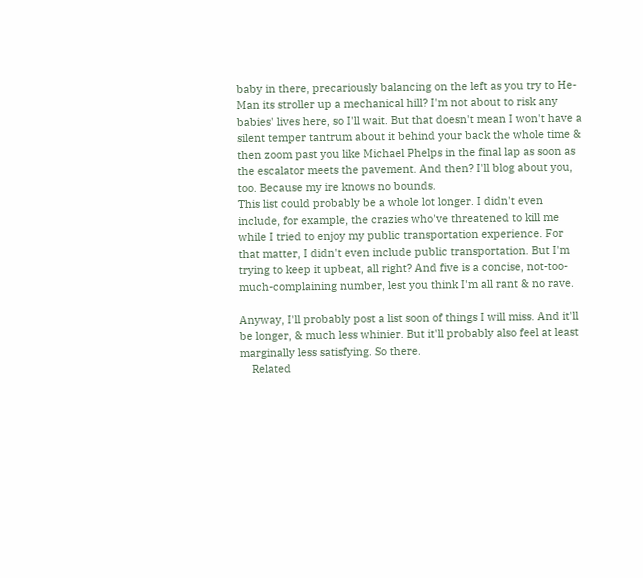baby in there, precariously balancing on the left as you try to He-Man its stroller up a mechanical hill? I'm not about to risk any babies' lives here, so I'll wait. But that doesn't mean I won't have a silent temper tantrum about it behind your back the whole time & then zoom past you like Michael Phelps in the final lap as soon as the escalator meets the pavement. And then? I'll blog about you, too. Because my ire knows no bounds.
This list could probably be a whole lot longer. I didn't even include, for example, the crazies who've threatened to kill me while I tried to enjoy my public transportation experience. For that matter, I didn't even include public transportation. But I'm trying to keep it upbeat, all right? And five is a concise, not-too-much-complaining number, lest you think I'm all rant & no rave.

Anyway, I'll probably post a list soon of things I will miss. And it'll be longer, & much less whinier. But it'll probably also feel at least marginally less satisfying. So there.
    Related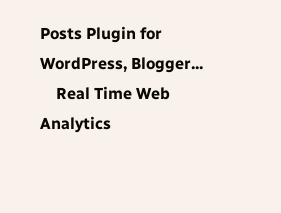Posts Plugin for WordPress, Blogger...
    Real Time Web Analytics